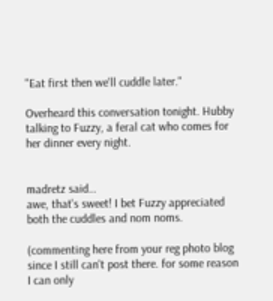"Eat first then we'll cuddle later."

Overheard this conversation tonight. Hubby talking to Fuzzy, a feral cat who comes for her dinner every night.


madretz said…
awe, that's sweet! I bet Fuzzy appreciated both the cuddles and nom noms.

(commenting here from your reg photo blog since I still can't post there. for some reason I can only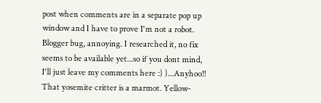post when comments are in a separate pop up window and I have to prove I'm not a robot. Blogger bug, annoying. I researched it, no fix seems to be available yet...so if you dont mind, I'll just leave my comments here :) )...Anyhoo!!
That yosemite critter is a marmot. Yellow-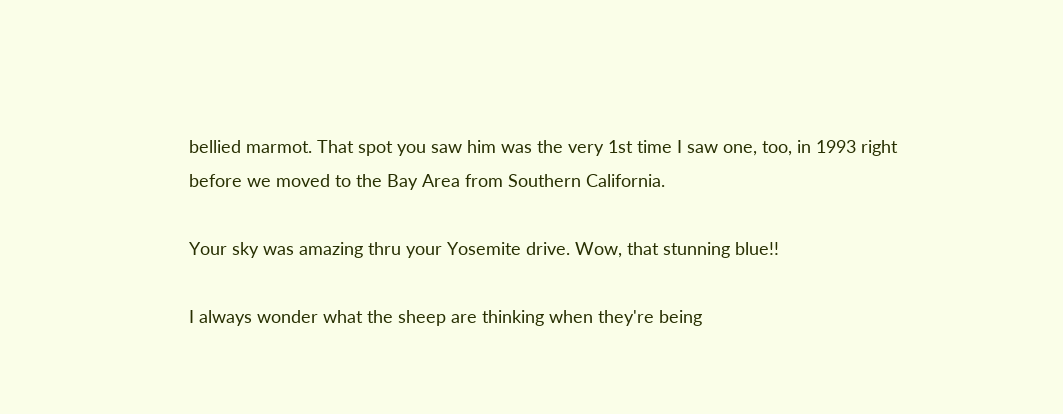bellied marmot. That spot you saw him was the very 1st time I saw one, too, in 1993 right before we moved to the Bay Area from Southern California.

Your sky was amazing thru your Yosemite drive. Wow, that stunning blue!!

I always wonder what the sheep are thinking when they're being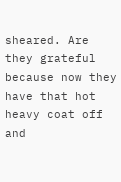sheared. Are they grateful because now they have that hot heavy coat off and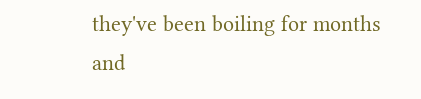they've been boiling for months and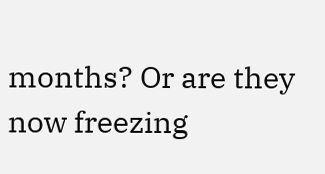months? Or are they now freezing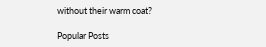without their warm coat?

Popular Posts